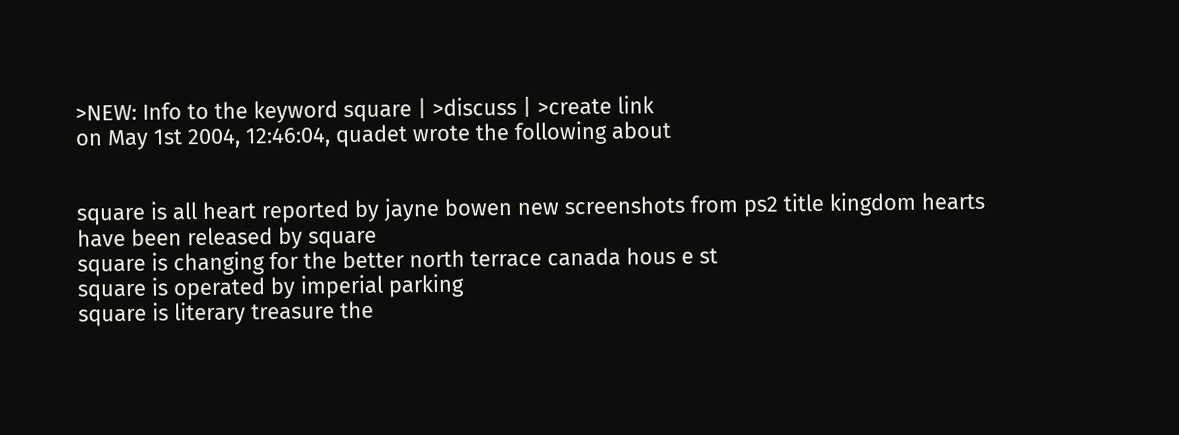>NEW: Info to the keyword square | >discuss | >create link
on May 1st 2004, 12:46:04, quadet wrote the following about


square is all heart reported by jayne bowen new screenshots from ps2 title kingdom hearts have been released by square
square is changing for the better north terrace canada hous e st
square is operated by imperial parking
square is literary treasure the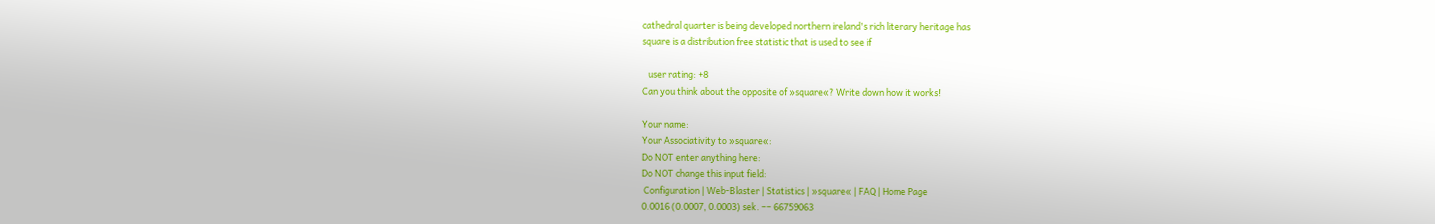cathedral quarter is being developed northern ireland's rich literary heritage has
square is a distribution free statistic that is used to see if

   user rating: +8
Can you think about the opposite of »square«? Write down how it works!

Your name:
Your Associativity to »square«:
Do NOT enter anything here:
Do NOT change this input field:
 Configuration | Web-Blaster | Statistics | »square« | FAQ | Home Page
0.0016 (0.0007, 0.0003) sek. –– 66759063